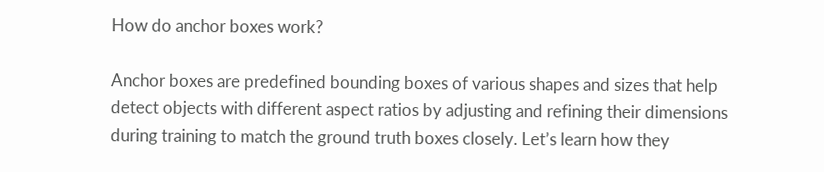How do anchor boxes work?

Anchor boxes are predefined bounding boxes of various shapes and sizes that help detect objects with different aspect ratios by adjusting and refining their dimensions during training to match the ground truth boxes closely. Let’s learn how they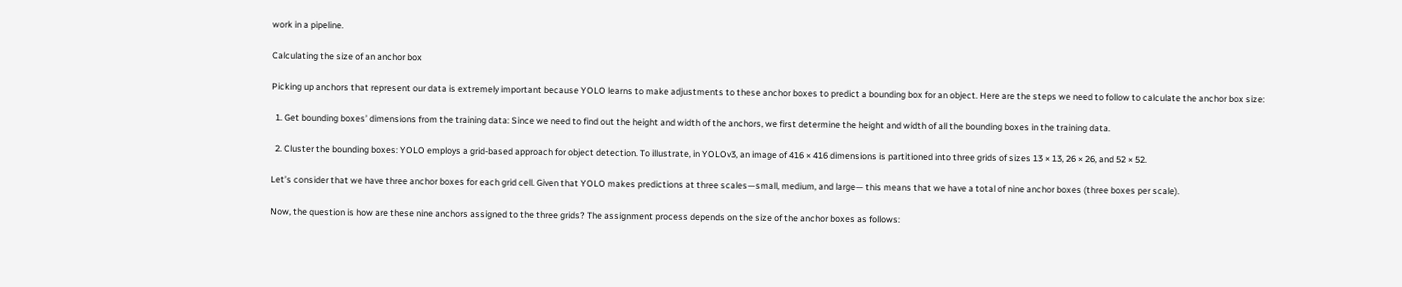work in a pipeline.

Calculating the size of an anchor box

Picking up anchors that represent our data is extremely important because YOLO learns to make adjustments to these anchor boxes to predict a bounding box for an object. Here are the steps we need to follow to calculate the anchor box size:

  1. Get bounding boxes’ dimensions from the training data: Since we need to find out the height and width of the anchors, we first determine the height and width of all the bounding boxes in the training data.

  2. Cluster the bounding boxes: YOLO employs a grid-based approach for object detection. To illustrate, in YOLOv3, an image of 416 × 416 dimensions is partitioned into three grids of sizes 13 × 13, 26 × 26, and 52 × 52.

Let’s consider that we have three anchor boxes for each grid cell. Given that YOLO makes predictions at three scales—small, medium, and large— this means that we have a total of nine anchor boxes (three boxes per scale).

Now, the question is how are these nine anchors assigned to the three grids? The assignment process depends on the size of the anchor boxes as follows: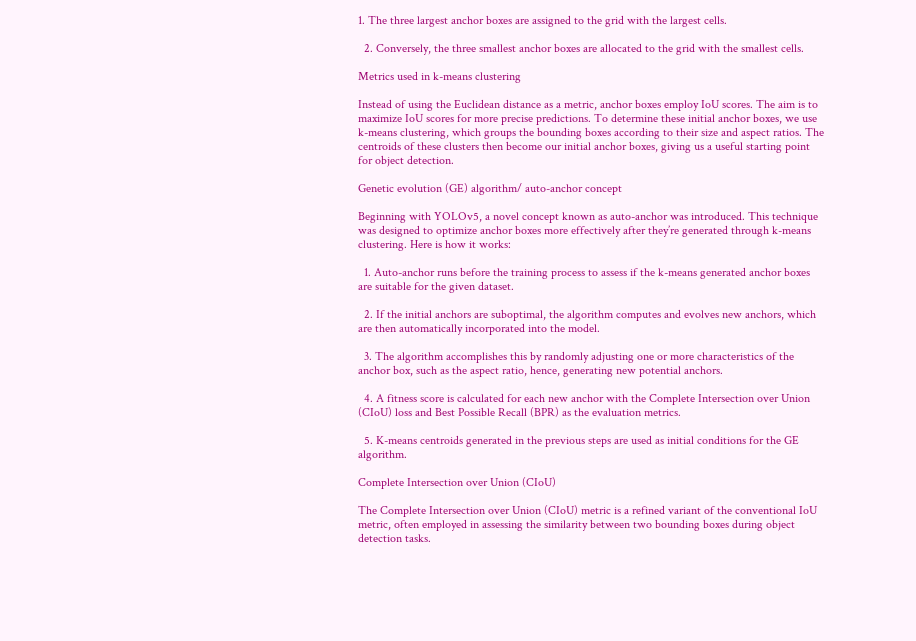1. The three largest anchor boxes are assigned to the grid with the largest cells.

  2. Conversely, the three smallest anchor boxes are allocated to the grid with the smallest cells.

Metrics used in k-means clustering

Instead of using the Euclidean distance as a metric, anchor boxes employ IoU scores. The aim is to maximize IoU scores for more precise predictions. To determine these initial anchor boxes, we use k-means clustering, which groups the bounding boxes according to their size and aspect ratios. The centroids of these clusters then become our initial anchor boxes, giving us a useful starting point for object detection.

Genetic evolution (GE) algorithm/ auto-anchor concept

Beginning with YOLOv5, a novel concept known as auto-anchor was introduced. This technique was designed to optimize anchor boxes more effectively after they’re generated through k-means clustering. Here is how it works:

  1. Auto-anchor runs before the training process to assess if the k-means generated anchor boxes are suitable for the given dataset.

  2. If the initial anchors are suboptimal, the algorithm computes and evolves new anchors, which are then automatically incorporated into the model.

  3. The algorithm accomplishes this by randomly adjusting one or more characteristics of the anchor box, such as the aspect ratio, hence, generating new potential anchors.

  4. A fitness score is calculated for each new anchor with the Complete Intersection over Union (CIoU) loss and Best Possible Recall (BPR) as the evaluation metrics.

  5. K-means centroids generated in the previous steps are used as initial conditions for the GE algorithm.

Complete Intersection over Union (CIoU)

The Complete Intersection over Union (CIoU) metric is a refined variant of the conventional IoU metric, often employed in assessing the similarity between two bounding boxes during object detection tasks.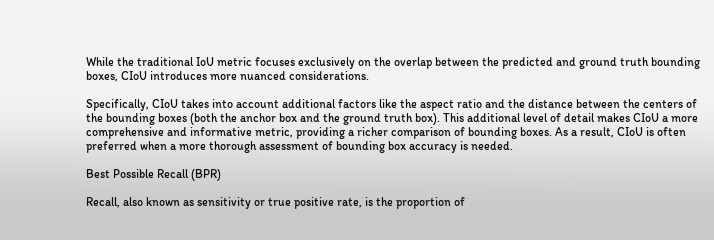While the traditional IoU metric focuses exclusively on the overlap between the predicted and ground truth bounding boxes, CIoU introduces more nuanced considerations.

Specifically, CIoU takes into account additional factors like the aspect ratio and the distance between the centers of the bounding boxes (both the anchor box and the ground truth box). This additional level of detail makes CIoU a more comprehensive and informative metric, providing a richer comparison of bounding boxes. As a result, CIoU is often preferred when a more thorough assessment of bounding box accuracy is needed.

Best Possible Recall (BPR)

Recall, also known as sensitivity or true positive rate, is the proportion of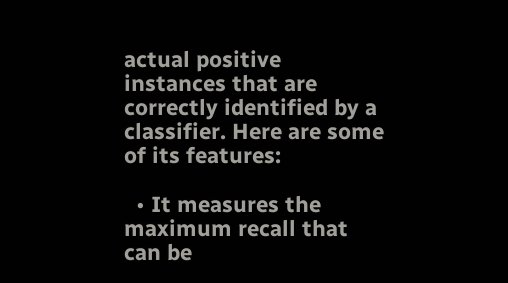actual positive instances that are correctly identified by a classifier. Here are some of its features:

  • It measures the maximum recall that can be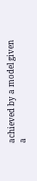achieved by a model given a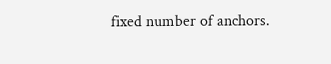fixed number of anchors.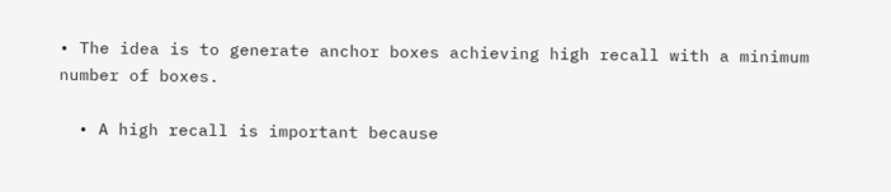• The idea is to generate anchor boxes achieving high recall with a minimum number of boxes.

  • A high recall is important because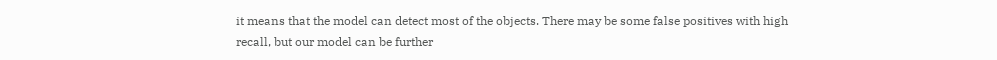it means that the model can detect most of the objects. There may be some false positives with high recall, but our model can be further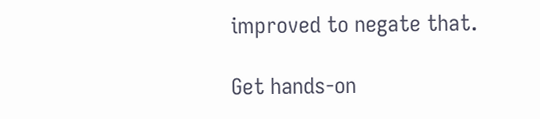improved to negate that.

Get hands-on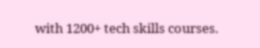with 1200+ tech skills courses.